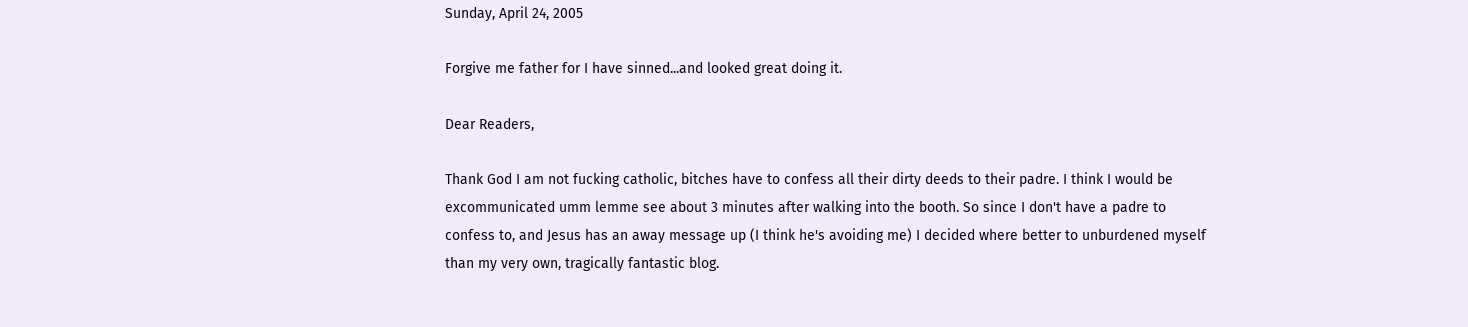Sunday, April 24, 2005

Forgive me father for I have sinned...and looked great doing it.

Dear Readers,

Thank God I am not fucking catholic, bitches have to confess all their dirty deeds to their padre. I think I would be excommunicated umm lemme see about 3 minutes after walking into the booth. So since I don't have a padre to confess to, and Jesus has an away message up (I think he's avoiding me) I decided where better to unburdened myself than my very own, tragically fantastic blog.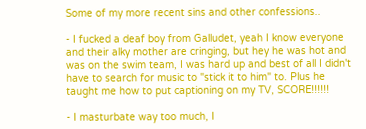Some of my more recent sins and other confessions..

- I fucked a deaf boy from Galludet, yeah I know everyone and their alky mother are cringing, but hey he was hot and was on the swim team, I was hard up and best of all I didn't have to search for music to "stick it to him" to. Plus he taught me how to put captioning on my TV, SCORE!!!!!!

- I masturbate way too much, I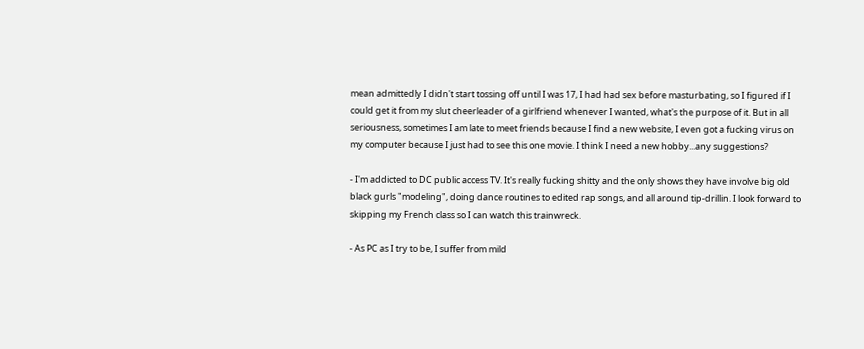mean admittedly I didn't start tossing off until I was 17, I had had sex before masturbating, so I figured if I could get it from my slut cheerleader of a girlfriend whenever I wanted, what's the purpose of it. But in all seriousness, sometimes I am late to meet friends because I find a new website, I even got a fucking virus on my computer because I just had to see this one movie. I think I need a new hobby...any suggestions?

- I'm addicted to DC public access TV. It's really fucking shitty and the only shows they have involve big old black gurls "modeling", doing dance routines to edited rap songs, and all around tip-drillin. I look forward to skipping my French class so I can watch this trainwreck.

- As PC as I try to be, I suffer from mild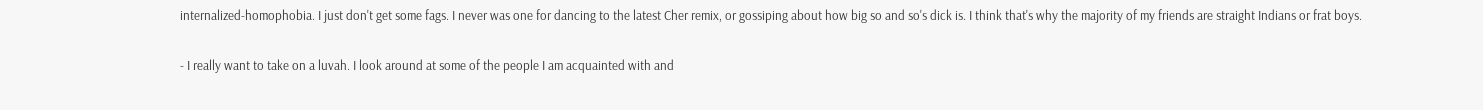internalized-homophobia. I just don't get some fags. I never was one for dancing to the latest Cher remix, or gossiping about how big so and so's dick is. I think that's why the majority of my friends are straight Indians or frat boys.

- I really want to take on a luvah. I look around at some of the people I am acquainted with and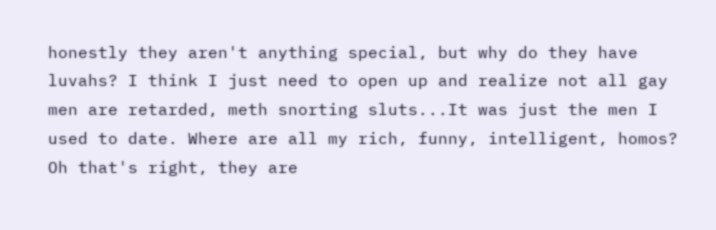honestly they aren't anything special, but why do they have luvahs? I think I just need to open up and realize not all gay men are retarded, meth snorting sluts...It was just the men I used to date. Where are all my rich, funny, intelligent, homos? Oh that's right, they are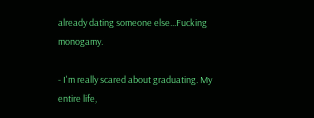already dating someone else...Fucking monogamy.

- I'm really scared about graduating. My entire life,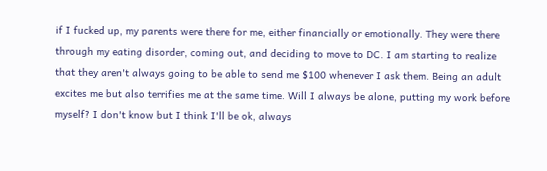if I fucked up, my parents were there for me, either financially or emotionally. They were there through my eating disorder, coming out, and deciding to move to DC. I am starting to realize that they aren't always going to be able to send me $100 whenever I ask them. Being an adult excites me but also terrifies me at the same time. Will I always be alone, putting my work before myself? I don't know but I think I'll be ok, always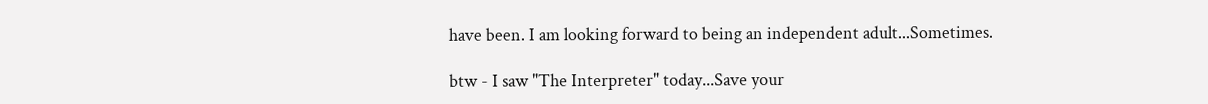have been. I am looking forward to being an independent adult...Sometimes.

btw - I saw "The Interpreter" today...Save your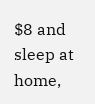$8 and sleep at home,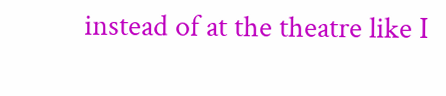instead of at the theatre like I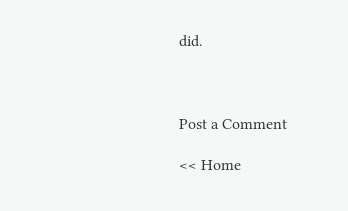did.



Post a Comment

<< Home